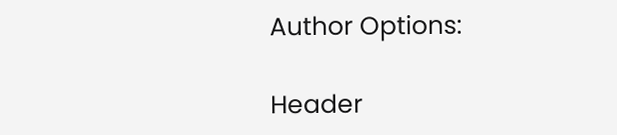Author Options:

Header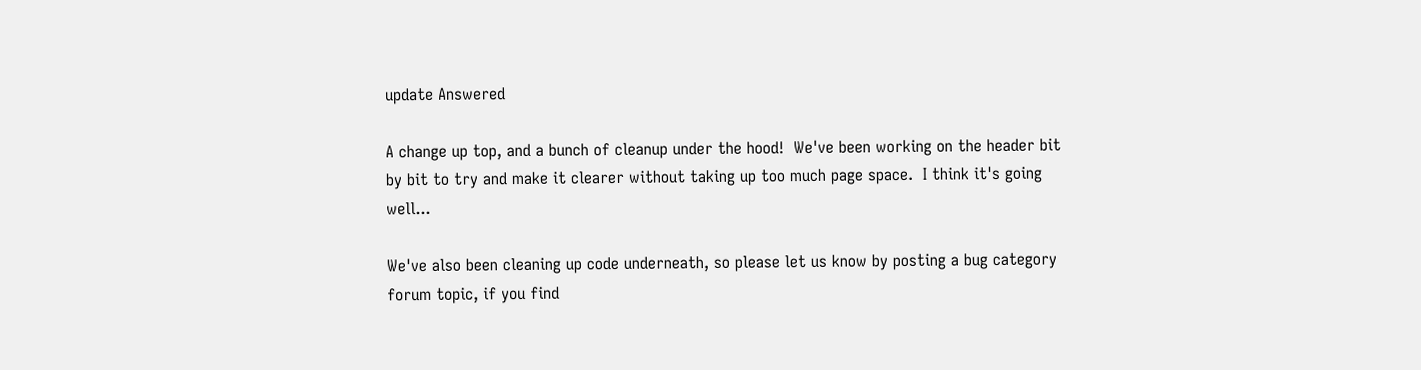update Answered

A change up top, and a bunch of cleanup under the hood!  We've been working on the header bit by bit to try and make it clearer without taking up too much page space.  I think it's going well...

We've also been cleaning up code underneath, so please let us know by posting a bug category forum topic, if you find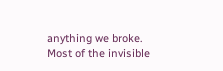anything we broke.  Most of the invisible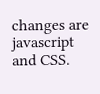changes are javascript and CSS.